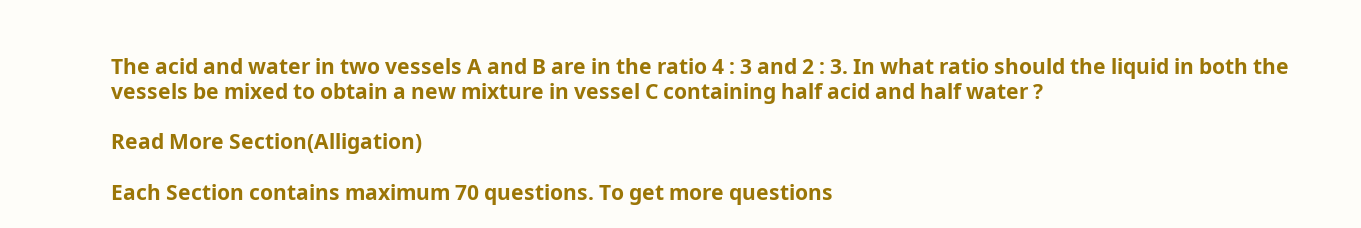The acid and water in two vessels A and B are in the ratio 4 : 3 and 2 : 3. In what ratio should the liquid in both the vessels be mixed to obtain a new mixture in vessel C containing half acid and half water ?

Read More Section(Alligation)

Each Section contains maximum 70 questions. To get more questions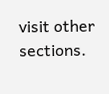visit other sections.